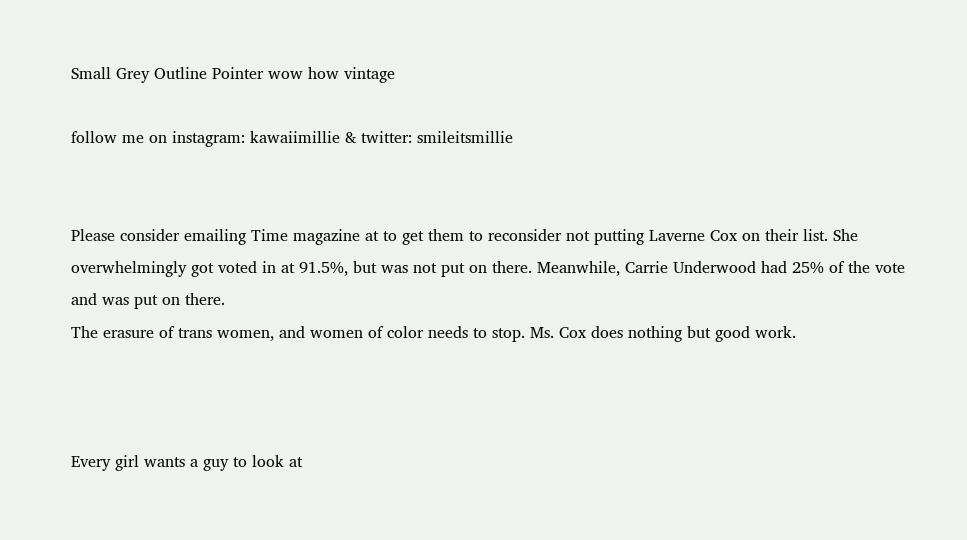Small Grey Outline Pointer wow how vintage

follow me on instagram: kawaiimillie & twitter: smileitsmillie


Please consider emailing Time magazine at to get them to reconsider not putting Laverne Cox on their list. She overwhelmingly got voted in at 91.5%, but was not put on there. Meanwhile, Carrie Underwood had 25% of the vote and was put on there.
The erasure of trans women, and women of color needs to stop. Ms. Cox does nothing but good work.



Every girl wants a guy to look at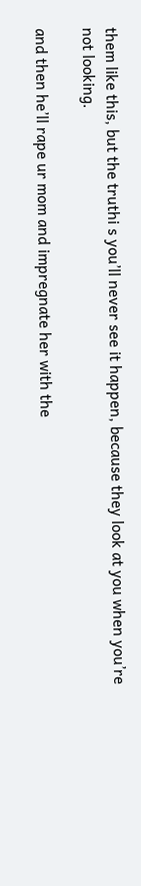them like this, but the truthi s you’ll never see it happen, because they look at you when you’re not looking.

and then he’ll rape ur mom and impregnate her with the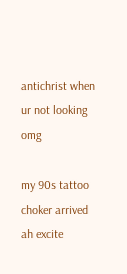antichrist when ur not looking omg

my 90s tattoo choker arrived ah excite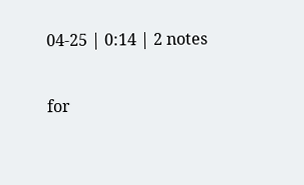04-25 | 0:14 | 2 notes

for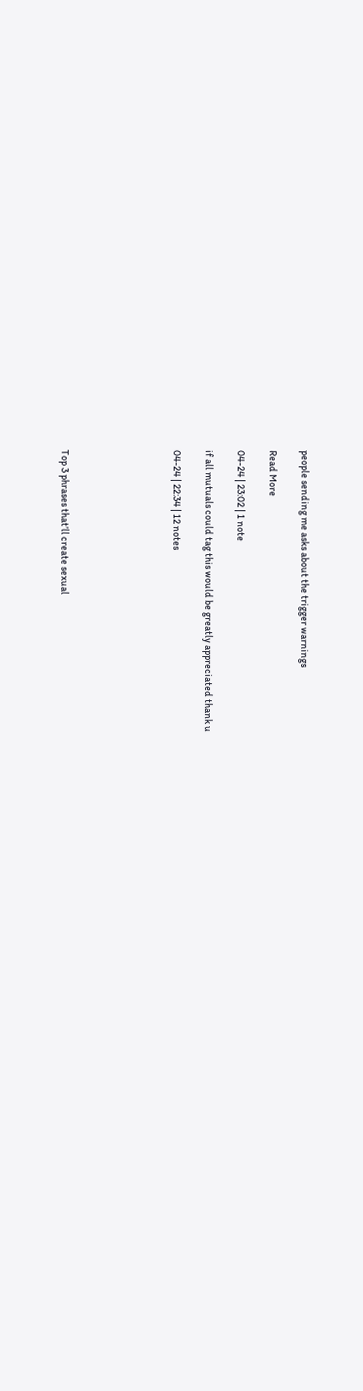people sending me asks about the trigger warnings

Read More

04-24 | 23:02 | 1 note

if all mutuals could tag this would be greatly appreciated thank u

04-24 | 22:34 | 12 notes






Top 3 phrases that’ll create sexual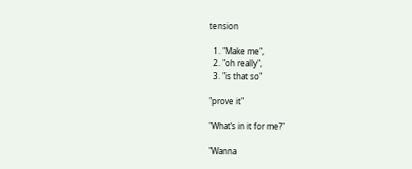tension

  1. "Make me",
  2. "oh really",
  3. "is that so"

"prove it"

"What’s in it for me?"

"Wanna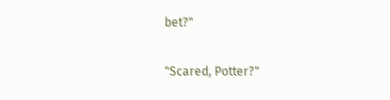bet?"

"Scared, Potter?"